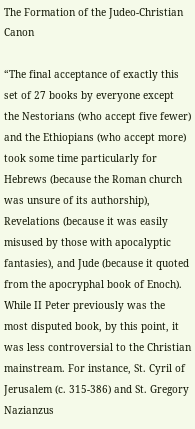The Formation of the Judeo-Christian Canon

“The final acceptance of exactly this set of 27 books by everyone except the Nestorians (who accept five fewer) and the Ethiopians (who accept more) took some time particularly for Hebrews (because the Roman church was unsure of its authorship), Revelations (because it was easily misused by those with apocalyptic fantasies), and Jude (because it quoted from the apocryphal book of Enoch). While II Peter previously was the most disputed book, by this point, it was less controversial to the Christian mainstream. For instance, St. Cyril of Jerusalem (c. 315-386) and St. Gregory Nazianzus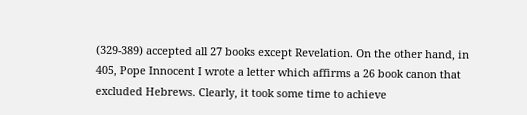(329-389) accepted all 27 books except Revelation. On the other hand, in 405, Pope Innocent I wrote a letter which affirms a 26 book canon that excluded Hebrews. Clearly, it took some time to achieve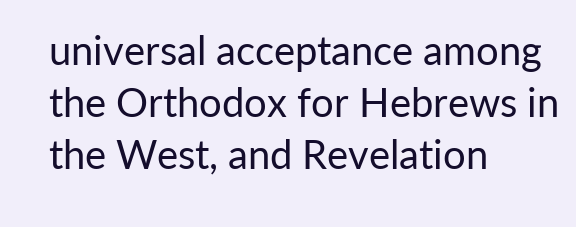universal acceptance among the Orthodox for Hebrews in the West, and Revelation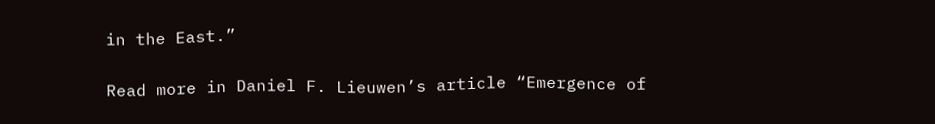in the East.”

Read more in Daniel F. Lieuwen’s article “Emergence of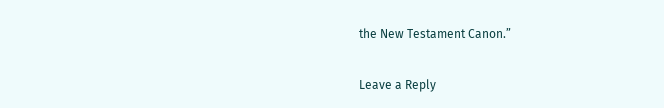the New Testament Canon.”

Leave a Reply